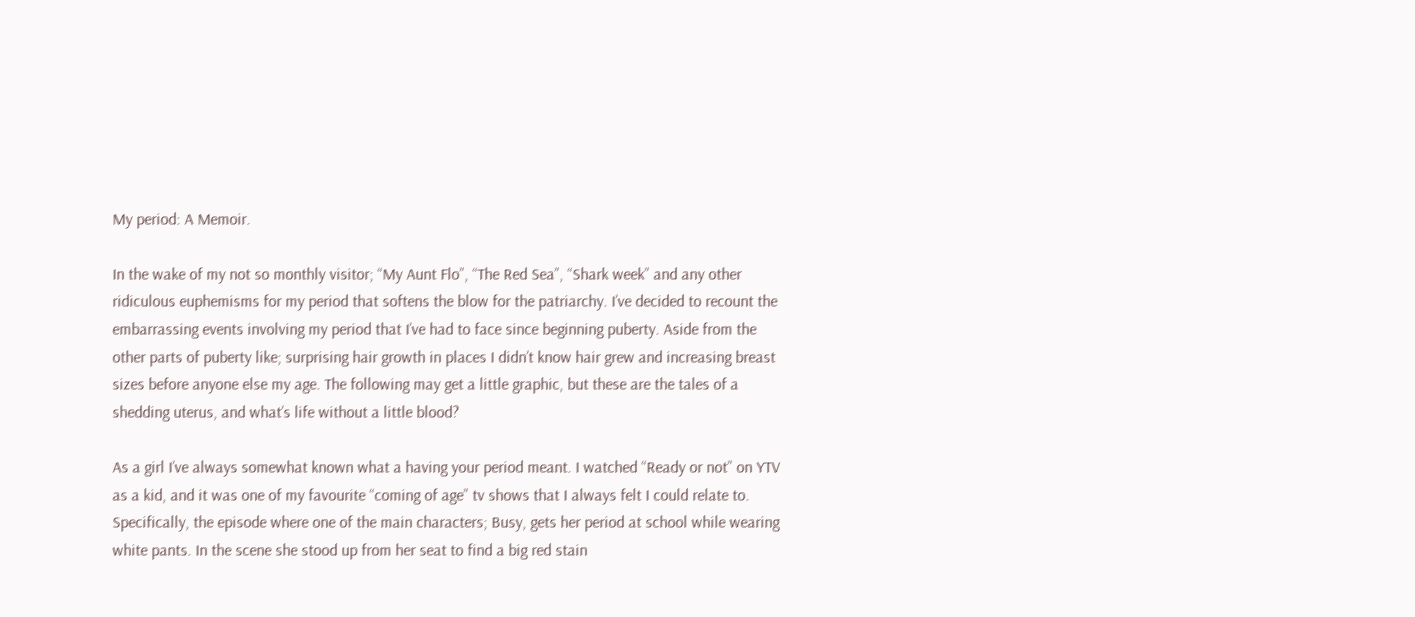My period: A Memoir.

In the wake of my not so monthly visitor; “My Aunt Flo”, “The Red Sea”, “Shark week” and any other ridiculous euphemisms for my period that softens the blow for the patriarchy. I’ve decided to recount the embarrassing events involving my period that I’ve had to face since beginning puberty. Aside from the other parts of puberty like; surprising hair growth in places I didn’t know hair grew and increasing breast sizes before anyone else my age. The following may get a little graphic, but these are the tales of a shedding uterus, and what’s life without a little blood?

As a girl I’ve always somewhat known what a having your period meant. I watched “Ready or not” on YTV as a kid, and it was one of my favourite “coming of age” tv shows that I always felt I could relate to. Specifically, the episode where one of the main characters; Busy, gets her period at school while wearing white pants. In the scene she stood up from her seat to find a big red stain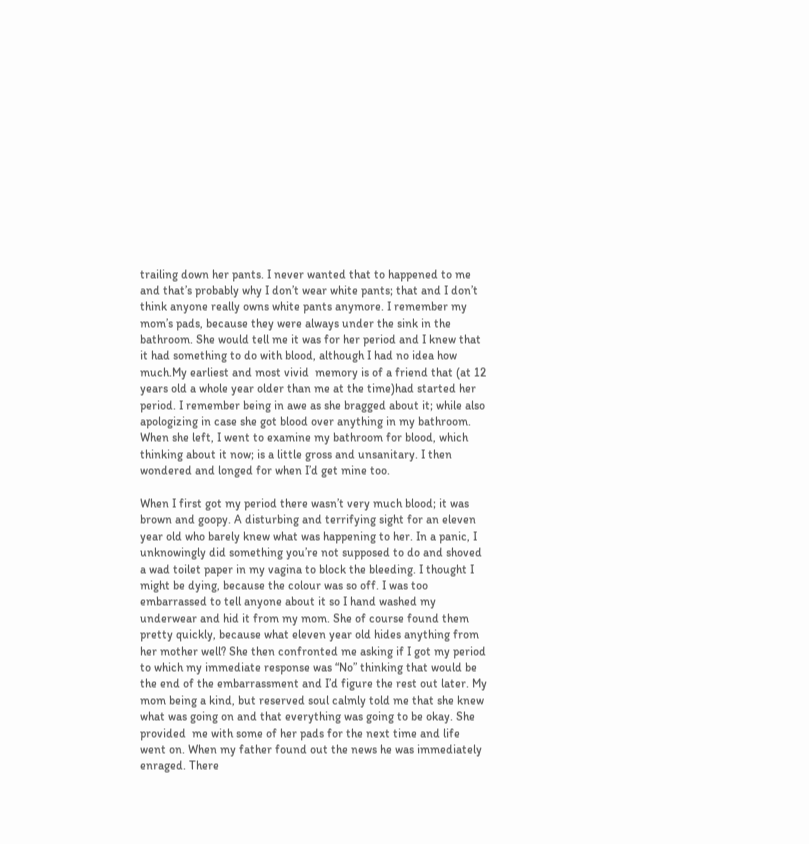trailing down her pants. I never wanted that to happened to me and that’s probably why I don’t wear white pants; that and I don’t think anyone really owns white pants anymore. I remember my mom’s pads, because they were always under the sink in the bathroom. She would tell me it was for her period and I knew that it had something to do with blood, although I had no idea how much.My earliest and most vivid  memory is of a friend that (at 12 years old a whole year older than me at the time)had started her period. I remember being in awe as she bragged about it; while also apologizing in case she got blood over anything in my bathroom. When she left, I went to examine my bathroom for blood, which thinking about it now; is a little gross and unsanitary. I then wondered and longed for when I’d get mine too.

When I first got my period there wasn’t very much blood; it was brown and goopy. A disturbing and terrifying sight for an eleven year old who barely knew what was happening to her. In a panic, I unknowingly did something you’re not supposed to do and shoved a wad toilet paper in my vagina to block the bleeding. I thought I might be dying, because the colour was so off. I was too embarrassed to tell anyone about it so I hand washed my underwear and hid it from my mom. She of course found them pretty quickly, because what eleven year old hides anything from her mother well? She then confronted me asking if I got my period to which my immediate response was “No” thinking that would be the end of the embarrassment and I’d figure the rest out later. My mom being a kind, but reserved soul calmly told me that she knew what was going on and that everything was going to be okay. She provided  me with some of her pads for the next time and life went on. When my father found out the news he was immediately enraged. There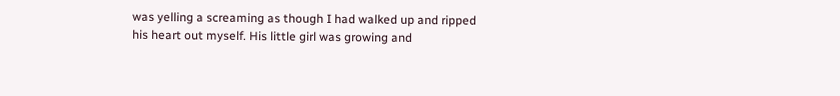was yelling a screaming as though I had walked up and ripped his heart out myself. His little girl was growing and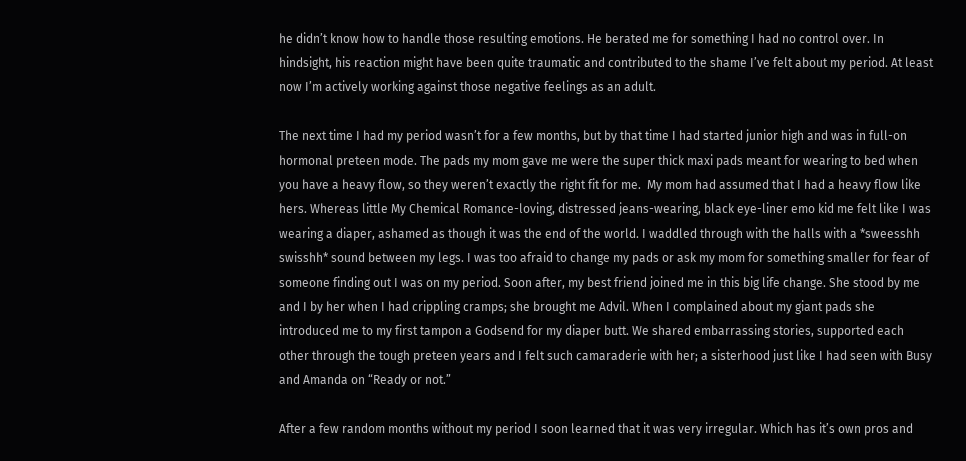he didn’t know how to handle those resulting emotions. He berated me for something I had no control over. In hindsight, his reaction might have been quite traumatic and contributed to the shame I’ve felt about my period. At least now I’m actively working against those negative feelings as an adult.

The next time I had my period wasn’t for a few months, but by that time I had started junior high and was in full-on hormonal preteen mode. The pads my mom gave me were the super thick maxi pads meant for wearing to bed when you have a heavy flow, so they weren’t exactly the right fit for me.  My mom had assumed that I had a heavy flow like hers. Whereas little My Chemical Romance-loving, distressed jeans-wearing, black eye-liner emo kid me felt like I was wearing a diaper, ashamed as though it was the end of the world. I waddled through with the halls with a *sweesshh swisshh* sound between my legs. I was too afraid to change my pads or ask my mom for something smaller for fear of someone finding out I was on my period. Soon after, my best friend joined me in this big life change. She stood by me and I by her when I had crippling cramps; she brought me Advil. When I complained about my giant pads she introduced me to my first tampon a Godsend for my diaper butt. We shared embarrassing stories, supported each other through the tough preteen years and I felt such camaraderie with her; a sisterhood just like I had seen with Busy and Amanda on “Ready or not.”

After a few random months without my period I soon learned that it was very irregular. Which has it’s own pros and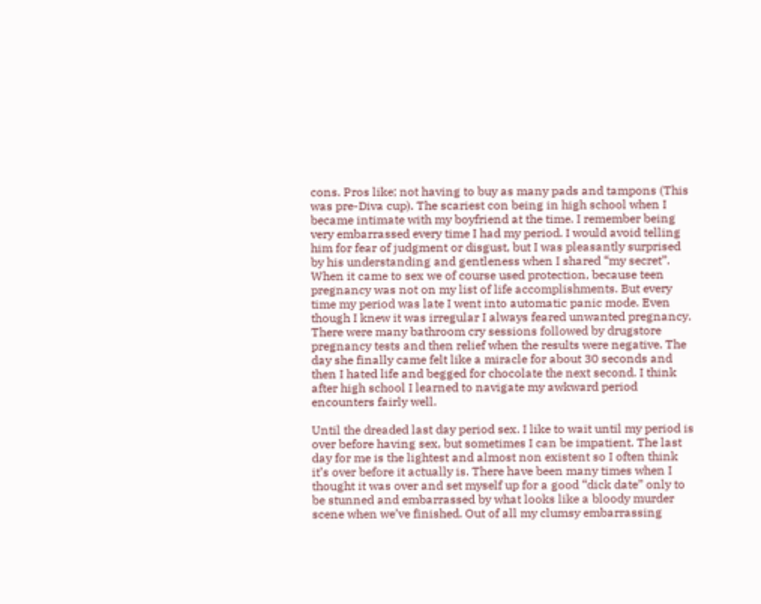cons. Pros like; not having to buy as many pads and tampons (This was pre-Diva cup). The scariest con being in high school when I became intimate with my boyfriend at the time. I remember being very embarrassed every time I had my period. I would avoid telling him for fear of judgment or disgust, but I was pleasantly surprised by his understanding and gentleness when I shared “my secret”. When it came to sex we of course used protection, because teen pregnancy was not on my list of life accomplishments. But every time my period was late I went into automatic panic mode. Even though I knew it was irregular I always feared unwanted pregnancy. There were many bathroom cry sessions followed by drugstore pregnancy tests and then relief when the results were negative. The day she finally came felt like a miracle for about 30 seconds and then I hated life and begged for chocolate the next second. I think after high school I learned to navigate my awkward period encounters fairly well.

Until the dreaded last day period sex. I like to wait until my period is over before having sex, but sometimes I can be impatient. The last day for me is the lightest and almost non existent so I often think it’s over before it actually is. There have been many times when I thought it was over and set myself up for a good “dick date” only to be stunned and embarrassed by what looks like a bloody murder scene when we’ve finished. Out of all my clumsy embarrassing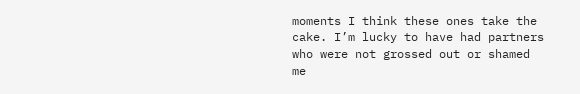moments I think these ones take the cake. I’m lucky to have had partners who were not grossed out or shamed me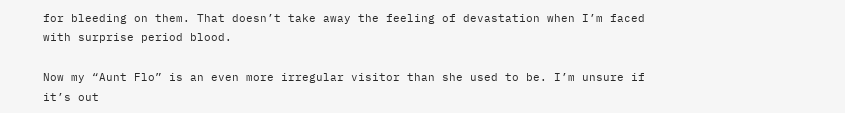for bleeding on them. That doesn’t take away the feeling of devastation when I’m faced with surprise period blood.

Now my “Aunt Flo” is an even more irregular visitor than she used to be. I’m unsure if it’s out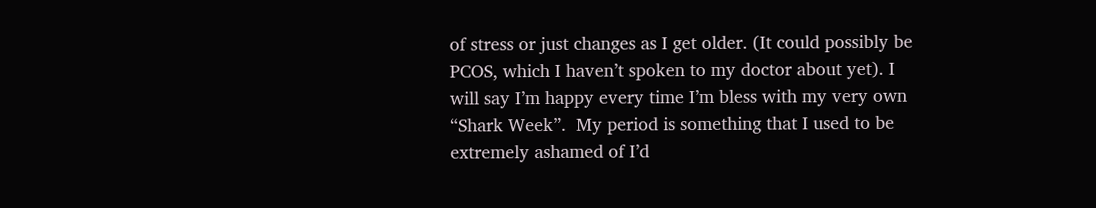of stress or just changes as I get older. (It could possibly be PCOS, which I haven’t spoken to my doctor about yet). I will say I’m happy every time I’m bless with my very own “Shark Week”.  My period is something that I used to be extremely ashamed of I’d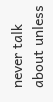never talk about unless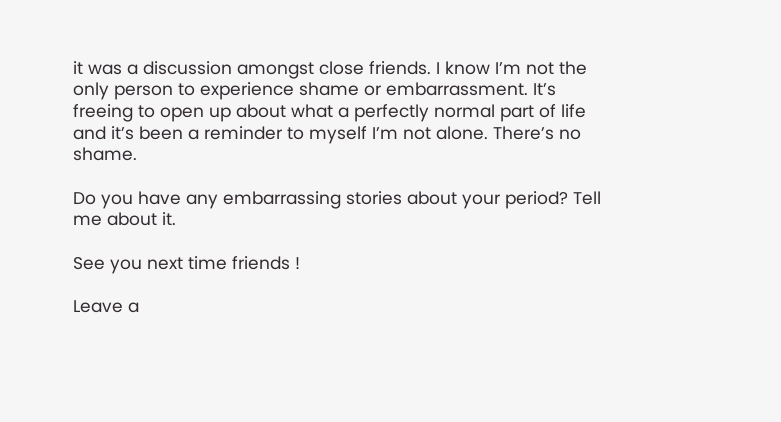it was a discussion amongst close friends. I know I’m not the only person to experience shame or embarrassment. It’s freeing to open up about what a perfectly normal part of life and it’s been a reminder to myself I’m not alone. There’s no shame.

Do you have any embarrassing stories about your period? Tell me about it.

See you next time friends !

Leave a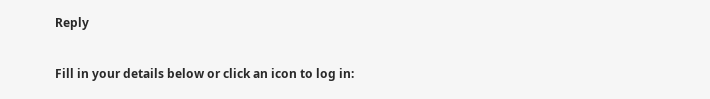Reply

Fill in your details below or click an icon to log in: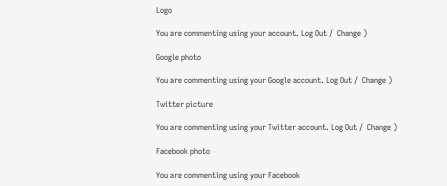Logo

You are commenting using your account. Log Out /  Change )

Google photo

You are commenting using your Google account. Log Out /  Change )

Twitter picture

You are commenting using your Twitter account. Log Out /  Change )

Facebook photo

You are commenting using your Facebook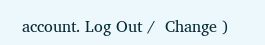account. Log Out /  Change )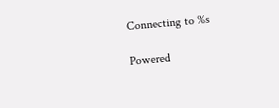Connecting to %s

Powered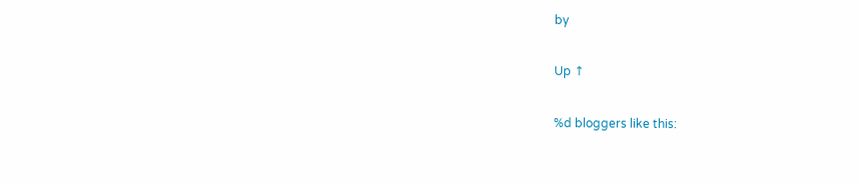by

Up ↑

%d bloggers like this: